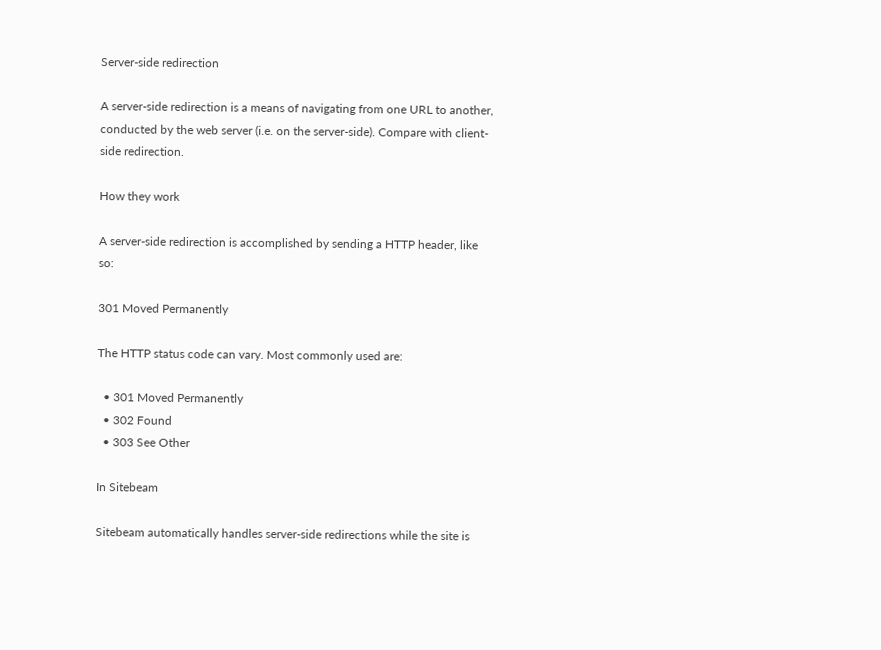Server-side redirection

A server-side redirection is a means of navigating from one URL to another, conducted by the web server (i.e. on the server-side). Compare with client-side redirection.

How they work

A server-side redirection is accomplished by sending a HTTP header, like so:

301 Moved Permanently

The HTTP status code can vary. Most commonly used are:

  • 301 Moved Permanently
  • 302 Found
  • 303 See Other

In Sitebeam

Sitebeam automatically handles server-side redirections while the site is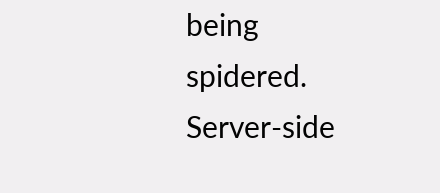being spidered. Server-side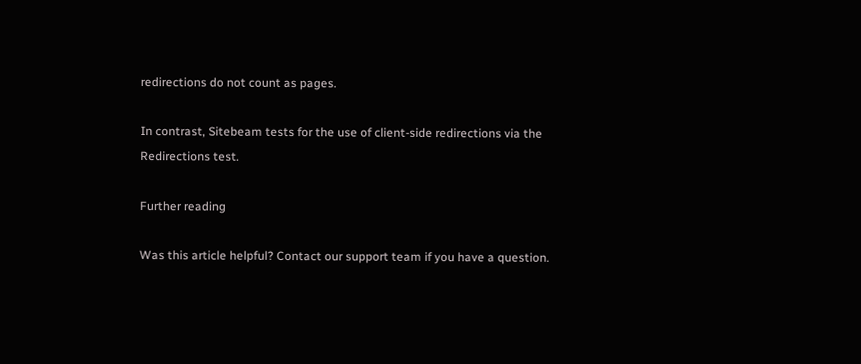redirections do not count as pages.

In contrast, Sitebeam tests for the use of client-side redirections via the Redirections test.

Further reading

Was this article helpful? Contact our support team if you have a question.